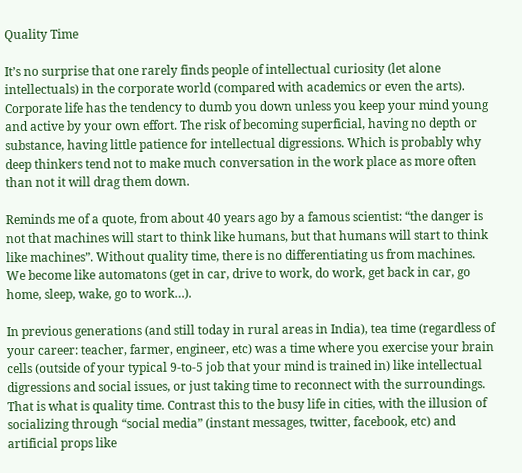Quality Time

It’s no surprise that one rarely finds people of intellectual curiosity (let alone intellectuals) in the corporate world (compared with academics or even the arts). Corporate life has the tendency to dumb you down unless you keep your mind young and active by your own effort. The risk of becoming superficial, having no depth or substance, having little patience for intellectual digressions. Which is probably why deep thinkers tend not to make much conversation in the work place as more often than not it will drag them down.

Reminds me of a quote, from about 40 years ago by a famous scientist: “the danger is not that machines will start to think like humans, but that humans will start to think like machines”. Without quality time, there is no differentiating us from machines. We become like automatons (get in car, drive to work, do work, get back in car, go home, sleep, wake, go to work…).

In previous generations (and still today in rural areas in India), tea time (regardless of your career: teacher, farmer, engineer, etc) was a time where you exercise your brain cells (outside of your typical 9-to-5 job that your mind is trained in) like intellectual digressions and social issues, or just taking time to reconnect with the surroundings. That is what is quality time. Contrast this to the busy life in cities, with the illusion of socializing through “social media” (instant messages, twitter, facebook, etc) and artificial props like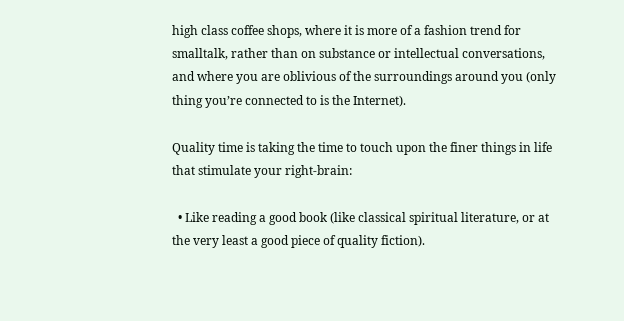high class coffee shops, where it is more of a fashion trend for smalltalk, rather than on substance or intellectual conversations, and where you are oblivious of the surroundings around you (only thing you’re connected to is the Internet).

Quality time is taking the time to touch upon the finer things in life that stimulate your right-brain:

  • Like reading a good book (like classical spiritual literature, or at the very least a good piece of quality fiction).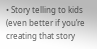• Story telling to kids (even better if you’re creating that story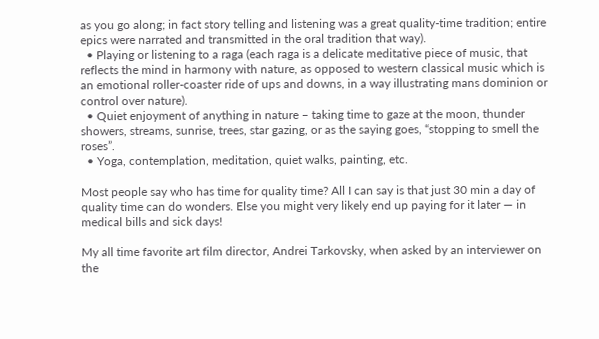as you go along; in fact story telling and listening was a great quality-time tradition; entire epics were narrated and transmitted in the oral tradition that way).
  • Playing or listening to a raga (each raga is a delicate meditative piece of music, that reflects the mind in harmony with nature, as opposed to western classical music which is an emotional roller-coaster ride of ups and downs, in a way illustrating mans dominion or control over nature).
  • Quiet enjoyment of anything in nature – taking time to gaze at the moon, thunder showers, streams, sunrise, trees, star gazing, or as the saying goes, “stopping to smell the roses”.
  • Yoga, contemplation, meditation, quiet walks, painting, etc.

Most people say who has time for quality time? All I can say is that just 30 min a day of quality time can do wonders. Else you might very likely end up paying for it later — in medical bills and sick days!

My all time favorite art film director, Andrei Tarkovsky, when asked by an interviewer on the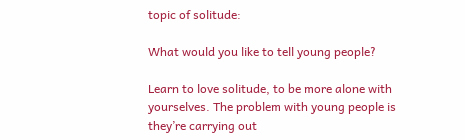topic of solitude:

What would you like to tell young people?

Learn to love solitude, to be more alone with yourselves. The problem with young people is they’re carrying out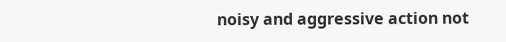noisy and aggressive action not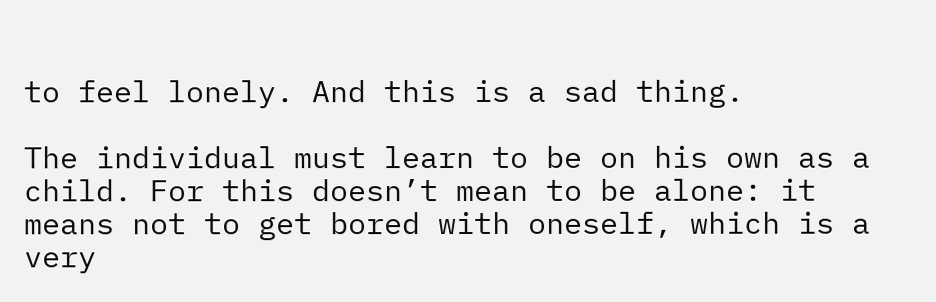to feel lonely. And this is a sad thing.

The individual must learn to be on his own as a child. For this doesn’t mean to be alone: it means not to get bored with oneself, which is a very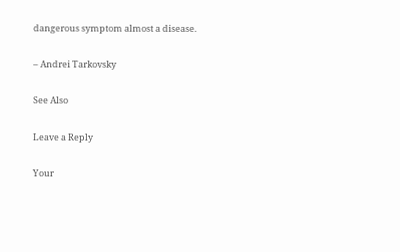dangerous symptom almost a disease.

– Andrei Tarkovsky

See Also

Leave a Reply

Your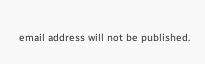email address will not be published.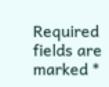Required fields are marked *